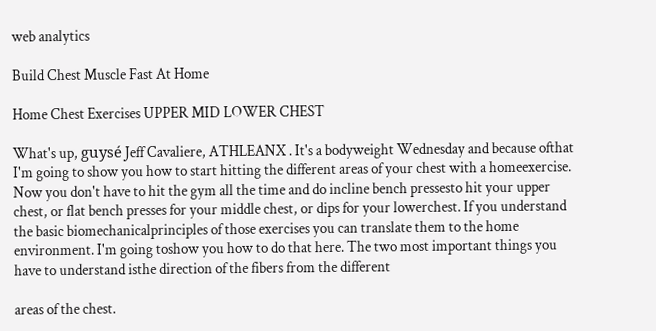web analytics

Build Chest Muscle Fast At Home

Home Chest Exercises UPPER MID LOWER CHEST

What's up, guysé Jeff Cavaliere, ATHLEANX . It's a bodyweight Wednesday and because ofthat I'm going to show you how to start hitting the different areas of your chest with a homeexercise. Now you don't have to hit the gym all the time and do incline bench pressesto hit your upper chest, or flat bench presses for your middle chest, or dips for your lowerchest. If you understand the basic biomechanicalprinciples of those exercises you can translate them to the home environment. I'm going toshow you how to do that here. The two most important things you have to understand isthe direction of the fibers from the different

areas of the chest.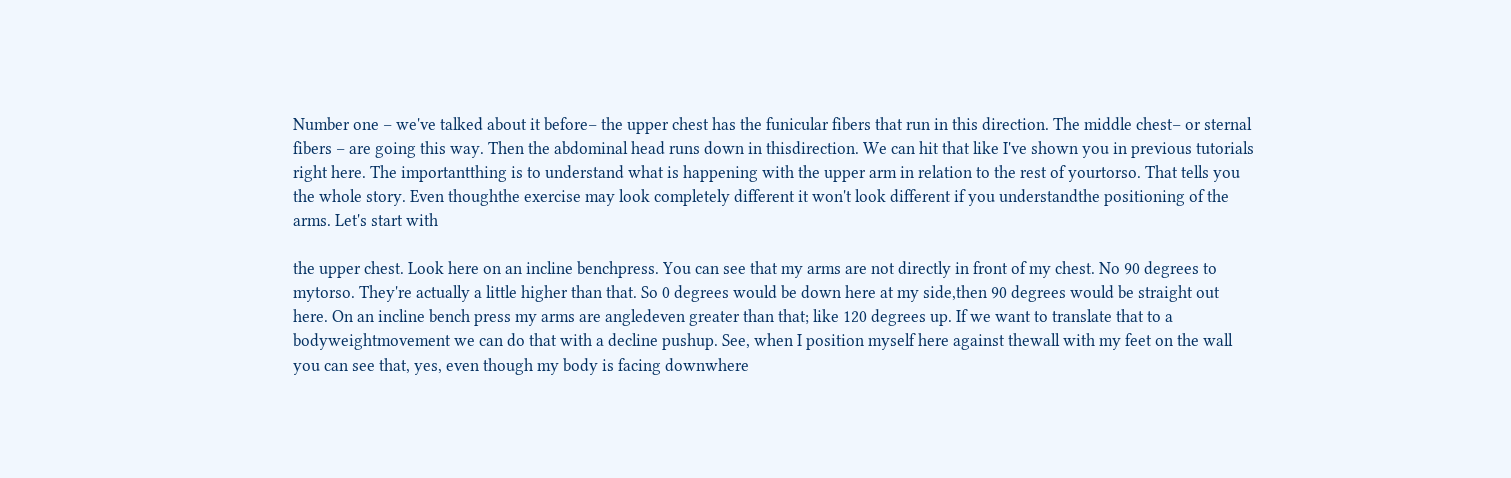Number one – we've talked about it before– the upper chest has the funicular fibers that run in this direction. The middle chest– or sternal fibers – are going this way. Then the abdominal head runs down in thisdirection. We can hit that like I've shown you in previous tutorials right here. The importantthing is to understand what is happening with the upper arm in relation to the rest of yourtorso. That tells you the whole story. Even thoughthe exercise may look completely different it won't look different if you understandthe positioning of the arms. Let's start with

the upper chest. Look here on an incline benchpress. You can see that my arms are not directly in front of my chest. No 90 degrees to mytorso. They're actually a little higher than that. So 0 degrees would be down here at my side,then 90 degrees would be straight out here. On an incline bench press my arms are angledeven greater than that; like 120 degrees up. If we want to translate that to a bodyweightmovement we can do that with a decline pushup. See, when I position myself here against thewall with my feet on the wall you can see that, yes, even though my body is facing downwhere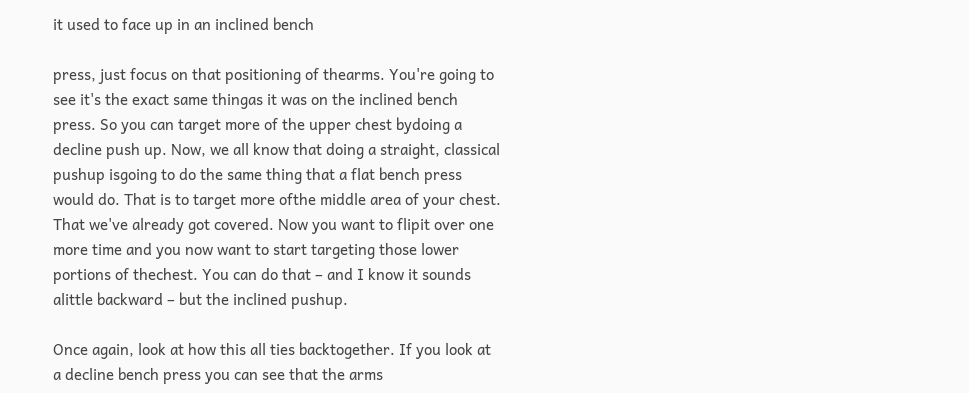it used to face up in an inclined bench

press, just focus on that positioning of thearms. You're going to see it's the exact same thingas it was on the inclined bench press. So you can target more of the upper chest bydoing a decline push up. Now, we all know that doing a straight, classical pushup isgoing to do the same thing that a flat bench press would do. That is to target more ofthe middle area of your chest. That we've already got covered. Now you want to flipit over one more time and you now want to start targeting those lower portions of thechest. You can do that – and I know it sounds alittle backward – but the inclined pushup.

Once again, look at how this all ties backtogether. If you look at a decline bench press you can see that the arms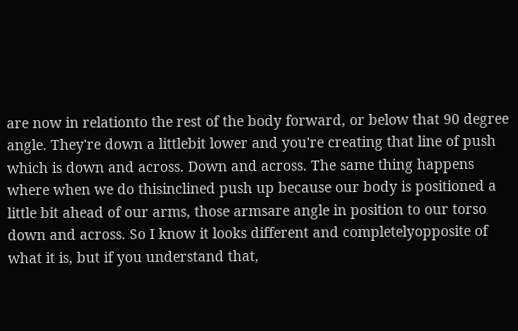are now in relationto the rest of the body forward, or below that 90 degree angle. They're down a littlebit lower and you're creating that line of push which is down and across. Down and across. The same thing happens where when we do thisinclined push up because our body is positioned a little bit ahead of our arms, those armsare angle in position to our torso down and across. So I know it looks different and completelyopposite of what it is, but if you understand that,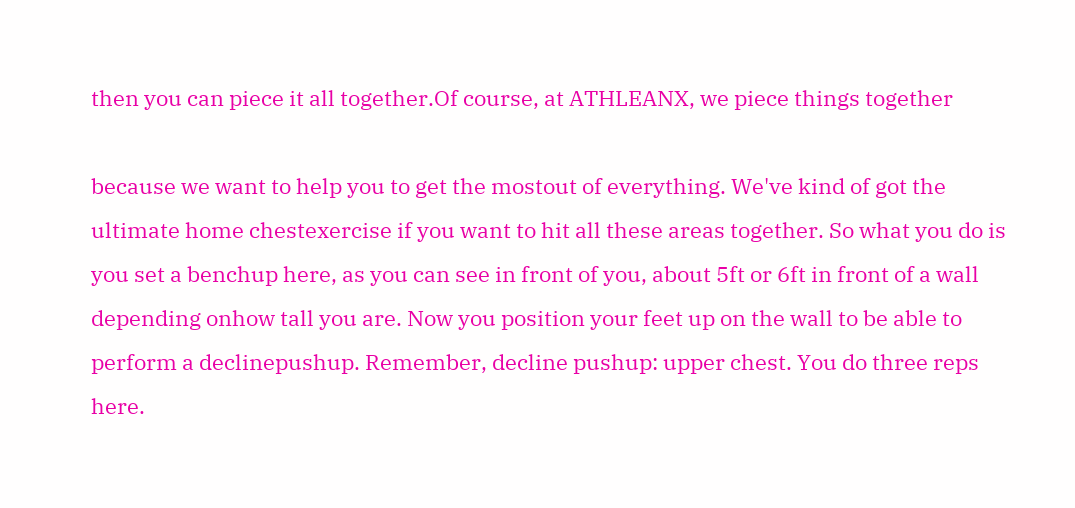then you can piece it all together.Of course, at ATHLEANX, we piece things together

because we want to help you to get the mostout of everything. We've kind of got the ultimate home chestexercise if you want to hit all these areas together. So what you do is you set a benchup here, as you can see in front of you, about 5ft or 6ft in front of a wall depending onhow tall you are. Now you position your feet up on the wall to be able to perform a declinepushup. Remember, decline pushup: upper chest. You do three reps here.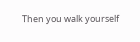Then you walk yourself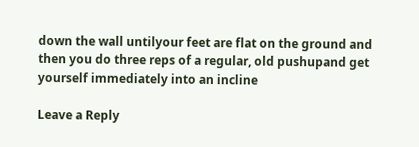down the wall untilyour feet are flat on the ground and then you do three reps of a regular, old pushupand get yourself immediately into an incline

Leave a Reply